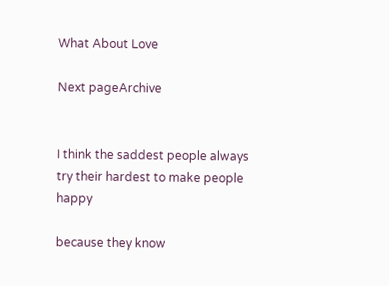What About Love

Next pageArchive


I think the saddest people always try their hardest to make people happy

because they know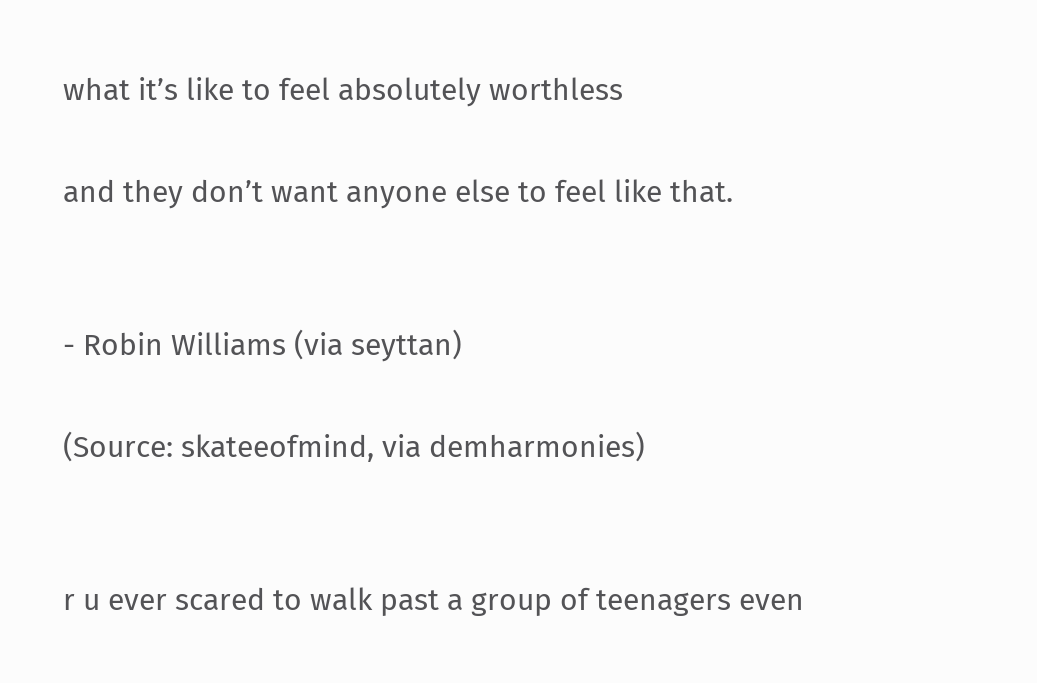what it’s like to feel absolutely worthless

and they don’t want anyone else to feel like that.


- Robin Williams (via seyttan)

(Source: skateeofmind, via demharmonies)


r u ever scared to walk past a group of teenagers even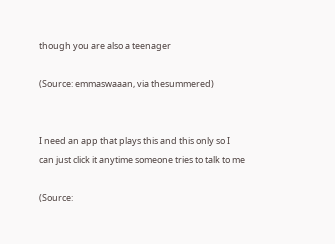though you are also a teenager

(Source: emmaswaaan, via thesummered)


I need an app that plays this and this only so I can just click it anytime someone tries to talk to me

(Source: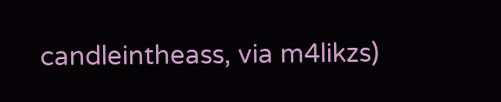candleintheass, via m4likzs)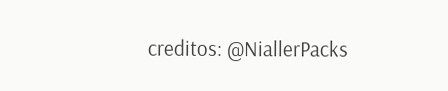creditos: @NiallerPacks